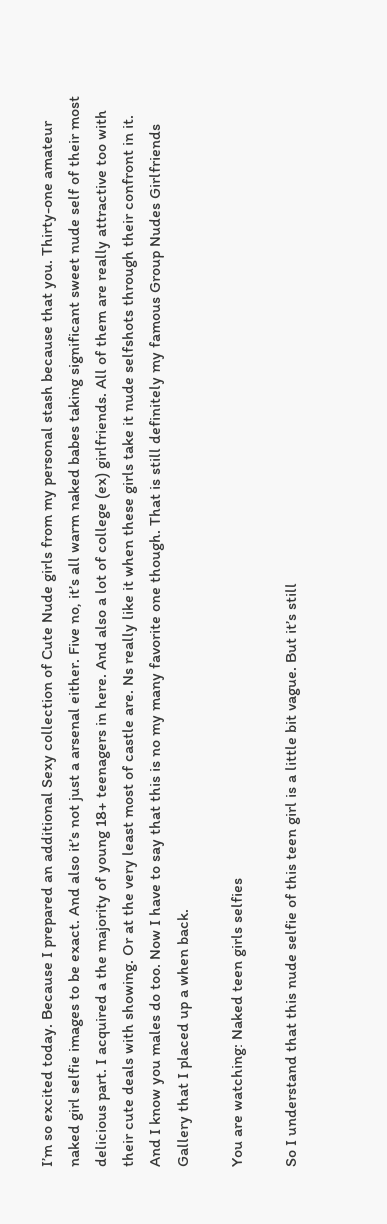I’m so excited today. Because I prepared an additional Sexy collection of Cute Nude girls from my personal stash because that you. Thirty-one amateur naked girl selfie images to be exact. And also it’s not just a arsenal either. Five no, it’s all warm naked babes taking significant sweet nude self of their most delicious part. I acquired a the majority of young 18+ teenagers in here. And also a lot of college (ex) girlfriends. All of them are really attractive too with their cute deals with showing. Or at the very least most of castle are. Ns really like it when these girls take it nude selfshots through their confront in it. And I know you males do too. Now I have to say that this is no my many favorite one though. That is still definitely my famous Group Nudes Girlfriends Gallery that I placed up a when back.

You are watching: Naked teen girls selfies

So I understand that this nude selfie of this teen girl is a little bit vague. But it’s still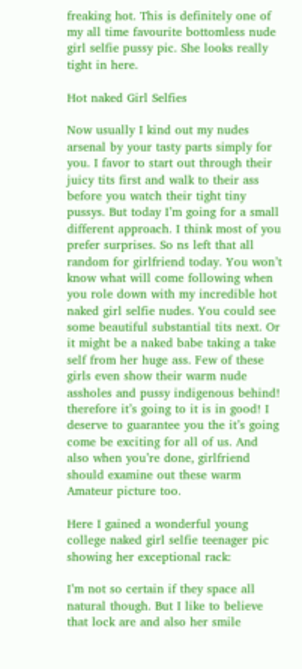freaking hot. This is definitely one of my all time favourite bottomless nude girl selfie pussy pic. She looks really tight in here.

Hot naked Girl Selfies

Now usually I kind out my nudes arsenal by your tasty parts simply for you. I favor to start out through their juicy tits first and walk to their ass before you watch their tight tiny pussys. But today I’m going for a small different approach. I think most of you prefer surprises. So ns left that all random for girlfriend today. You won’t know what will come following when you role down with my incredible hot naked girl selfie nudes. You could see some beautiful substantial tits next. Or it might be a naked babe taking a take self from her huge ass. Few of these girls even show their warm nude assholes and pussy indigenous behind! therefore it’s going to it is in good! I deserve to guarantee you the it’s going come be exciting for all of us. And also when you’re done, girlfriend should examine out these warm Amateur picture too.

Here I gained a wonderful young college naked girl selfie teenager pic showing her exceptional rack:

I’m not so certain if they space all natural though. But I like to believe that lock are and also her smile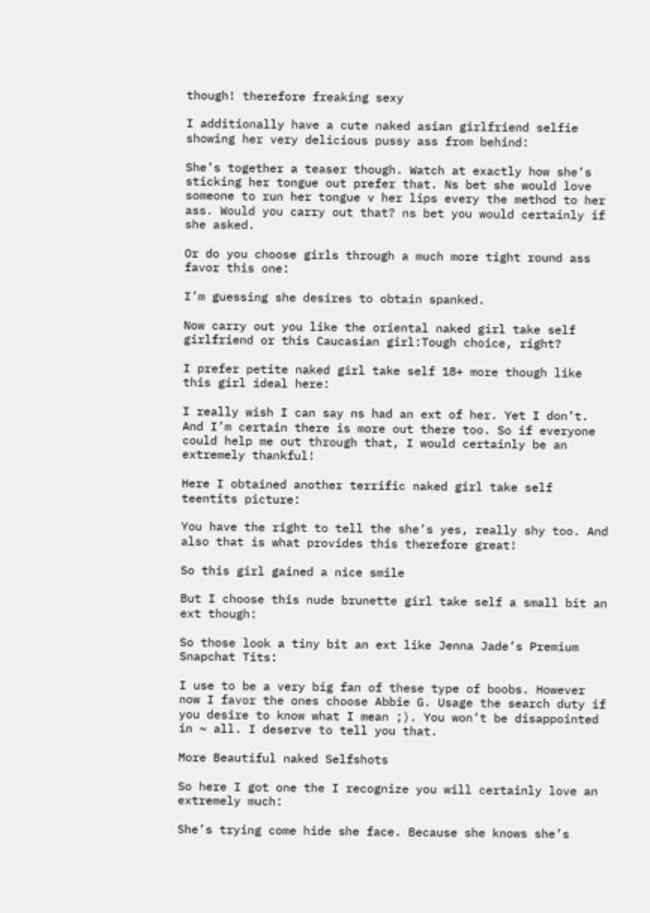though! therefore freaking sexy

I additionally have a cute naked asian girlfriend selfie showing her very delicious pussy ass from behind:

She’s together a teaser though. Watch at exactly how she’s sticking her tongue out prefer that. Ns bet she would love someone to run her tongue v her lips every the method to her ass. Would you carry out that? ns bet you would certainly if she asked.

Or do you choose girls through a much more tight round ass favor this one:

I’m guessing she desires to obtain spanked.

Now carry out you like the oriental naked girl take self girlfriend or this Caucasian girl:Tough choice, right?

I prefer petite naked girl take self 18+ more though like this girl ideal here:

I really wish I can say ns had an ext of her. Yet I don’t. And I’m certain there is more out there too. So if everyone could help me out through that, I would certainly be an extremely thankful!

Here I obtained another terrific naked girl take self teentits picture:

You have the right to tell the she’s yes, really shy too. And also that is what provides this therefore great!

So this girl gained a nice smile

But I choose this nude brunette girl take self a small bit an ext though:

So those look a tiny bit an ext like Jenna Jade’s Premium Snapchat Tits:

I use to be a very big fan of these type of boobs. However now I favor the ones choose Abbie G. Usage the search duty if you desire to know what I mean ;). You won’t be disappointed in ~ all. I deserve to tell you that.

More Beautiful naked Selfshots

So here I got one the I recognize you will certainly love an extremely much:

She’s trying come hide she face. Because she knows she’s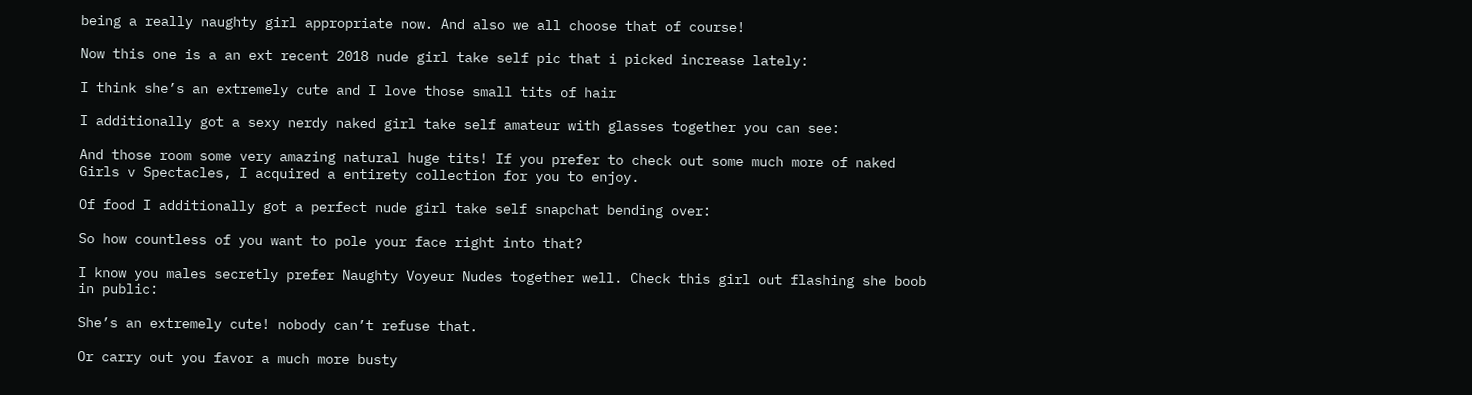being a really naughty girl appropriate now. And also we all choose that of course!

Now this one is a an ext recent 2018 nude girl take self pic that i picked increase lately:

I think she’s an extremely cute and I love those small tits of hair

I additionally got a sexy nerdy naked girl take self amateur with glasses together you can see:

And those room some very amazing natural huge tits! If you prefer to check out some much more of naked Girls v Spectacles, I acquired a entirety collection for you to enjoy.

Of food I additionally got a perfect nude girl take self snapchat bending over:

So how countless of you want to pole your face right into that?

I know you males secretly prefer Naughty Voyeur Nudes together well. Check this girl out flashing she boob in public:

She’s an extremely cute! nobody can’t refuse that.

Or carry out you favor a much more busty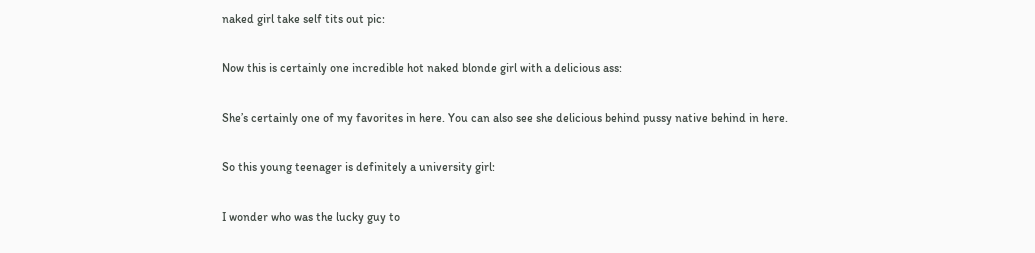naked girl take self tits out pic:

Now this is certainly one incredible hot naked blonde girl with a delicious ass:

She’s certainly one of my favorites in here. You can also see she delicious behind pussy native behind in here.

So this young teenager is definitely a university girl:

I wonder who was the lucky guy to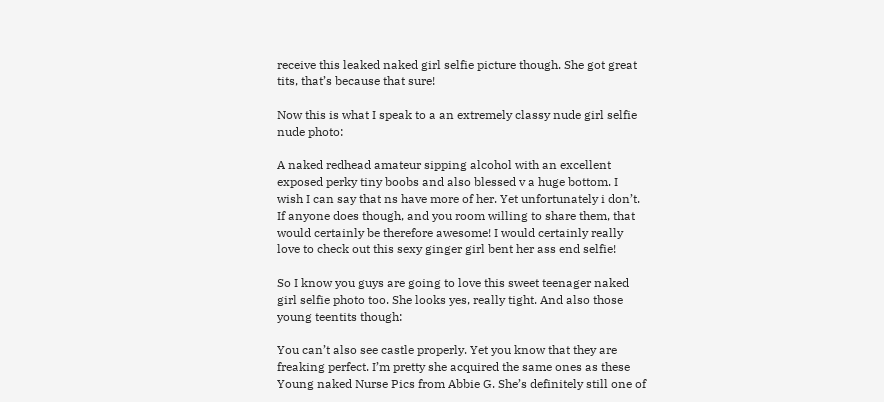receive this leaked naked girl selfie picture though. She got great tits, that’s because that sure!

Now this is what I speak to a an extremely classy nude girl selfie nude photo:

A naked redhead amateur sipping alcohol with an excellent exposed perky tiny boobs and also blessed v a huge bottom. I wish I can say that ns have more of her. Yet unfortunately i don’t. If anyone does though, and you room willing to share them, that would certainly be therefore awesome! I would certainly really love to check out this sexy ginger girl bent her ass end selfie!

So I know you guys are going to love this sweet teenager naked girl selfie photo too. She looks yes, really tight. And also those young teentits though:

You can’t also see castle properly. Yet you know that they are freaking perfect. I’m pretty she acquired the same ones as these Young naked Nurse Pics from Abbie G. She’s definitely still one of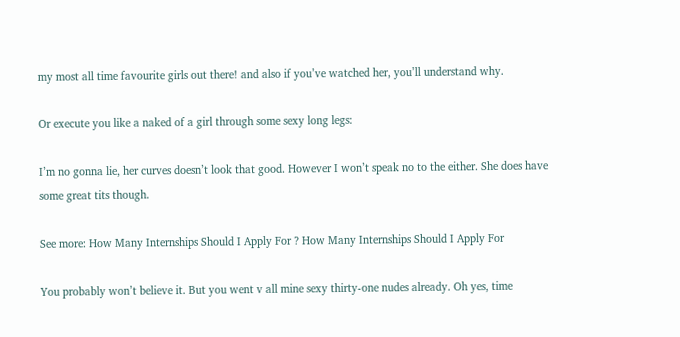my most all time favourite girls out there! and also if you’ve watched her, you’ll understand why.

Or execute you like a naked of a girl through some sexy long legs:

I’m no gonna lie, her curves doesn’t look that good. However I won’t speak no to the either. She does have some great tits though.

See more: How Many Internships Should I Apply For ? How Many Internships Should I Apply For

You probably won’t believe it. But you went v all mine sexy thirty-one nudes already. Oh yes, time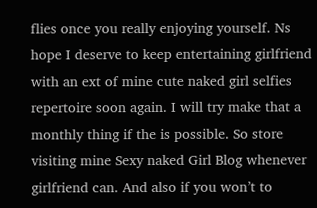flies once you really enjoying yourself. Ns hope I deserve to keep entertaining girlfriend with an ext of mine cute naked girl selfies repertoire soon again. I will try make that a monthly thing if the is possible. So store visiting mine Sexy naked Girl Blog whenever girlfriend can. And also if you won’t to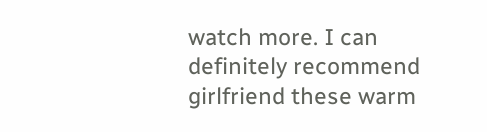watch more. I can definitely recommend girlfriend these warm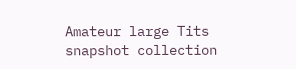Amateur large Tits snapshot collection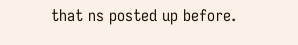that ns posted up before.